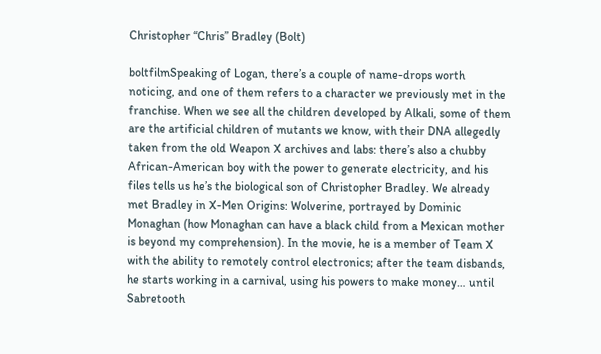Christopher “Chris” Bradley (Bolt)

boltfilmSpeaking of Logan, there’s a couple of name-drops worth noticing, and one of them refers to a character we previously met in the franchise. When we see all the children developed by Alkali, some of them are the artificial children of mutants we know, with their DNA allegedly taken from the old Weapon X archives and labs: there’s also a chubby African-American boy with the power to generate electricity, and his files tells us he’s the biological son of Christopher Bradley. We already met Bradley in X-Men Origins: Wolverine, portrayed by Dominic Monaghan (how Monaghan can have a black child from a Mexican mother is beyond my comprehension). In the movie, he is a member of Team X with the ability to remotely control electronics; after the team disbands, he starts working in a carnival, using his powers to make money… until Sabretooth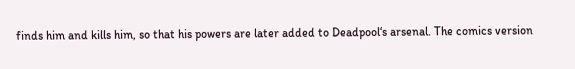finds him and kills him, so that his powers are later added to Deadpool‘s arsenal. The comics version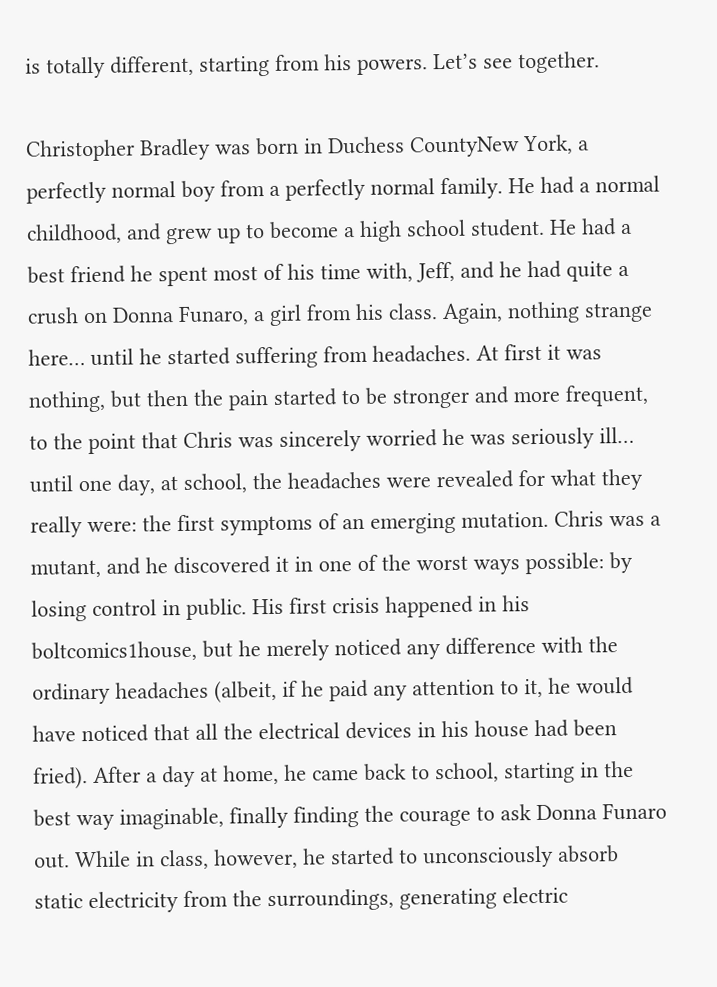is totally different, starting from his powers. Let’s see together.

Christopher Bradley was born in Duchess CountyNew York, a perfectly normal boy from a perfectly normal family. He had a normal childhood, and grew up to become a high school student. He had a best friend he spent most of his time with, Jeff, and he had quite a crush on Donna Funaro, a girl from his class. Again, nothing strange here… until he started suffering from headaches. At first it was nothing, but then the pain started to be stronger and more frequent, to the point that Chris was sincerely worried he was seriously ill… until one day, at school, the headaches were revealed for what they really were: the first symptoms of an emerging mutation. Chris was a mutant, and he discovered it in one of the worst ways possible: by losing control in public. His first crisis happened in his boltcomics1house, but he merely noticed any difference with the ordinary headaches (albeit, if he paid any attention to it, he would have noticed that all the electrical devices in his house had been fried). After a day at home, he came back to school, starting in the best way imaginable, finally finding the courage to ask Donna Funaro out. While in class, however, he started to unconsciously absorb static electricity from the surroundings, generating electric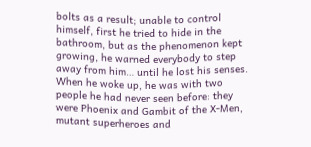bolts as a result; unable to control himself, first he tried to hide in the bathroom, but as the phenomenon kept growing, he warned everybody to step away from him… until he lost his senses. When he woke up, he was with two people he had never seen before: they were Phoenix and Gambit of the X-Men, mutant superheroes and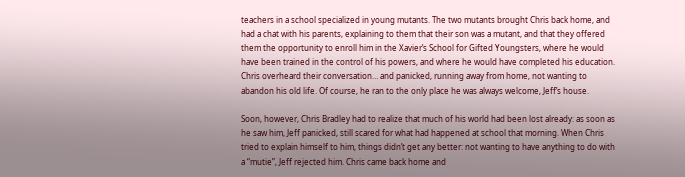teachers in a school specialized in young mutants. The two mutants brought Chris back home, and had a chat with his parents, explaining to them that their son was a mutant, and that they offered them the opportunity to enroll him in the Xavier’s School for Gifted Youngsters, where he would have been trained in the control of his powers, and where he would have completed his education. Chris overheard their conversation… and panicked, running away from home, not wanting to abandon his old life. Of course, he ran to the only place he was always welcome, Jeff’s house.

Soon, however, Chris Bradley had to realize that much of his world had been lost already: as soon as he saw him, Jeff panicked, still scared for what had happened at school that morning. When Chris tried to explain himself to him, things didn’t get any better: not wanting to have anything to do with a “mutie”, Jeff rejected him. Chris came back home and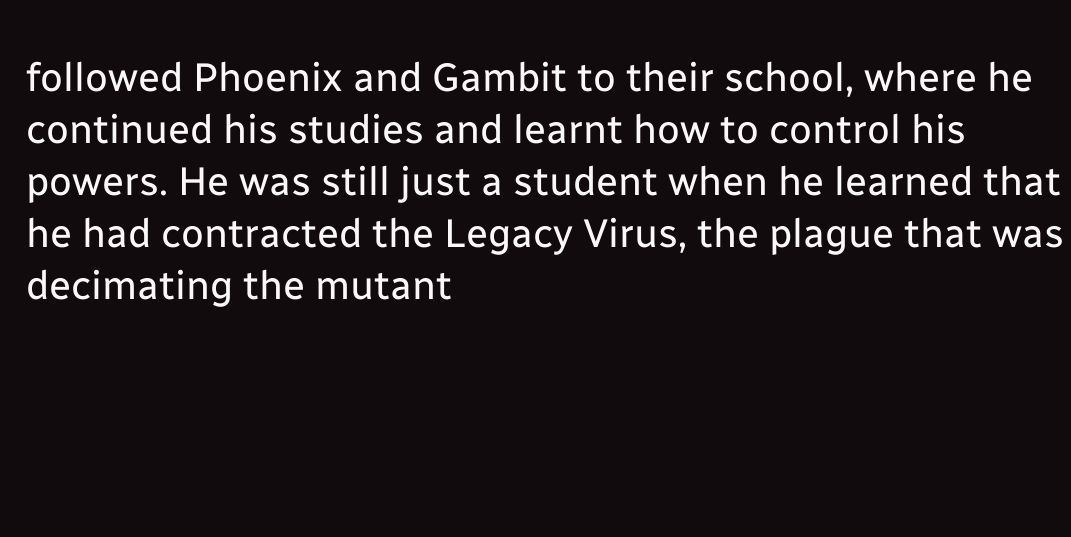followed Phoenix and Gambit to their school, where he continued his studies and learnt how to control his powers. He was still just a student when he learned that he had contracted the Legacy Virus, the plague that was decimating the mutant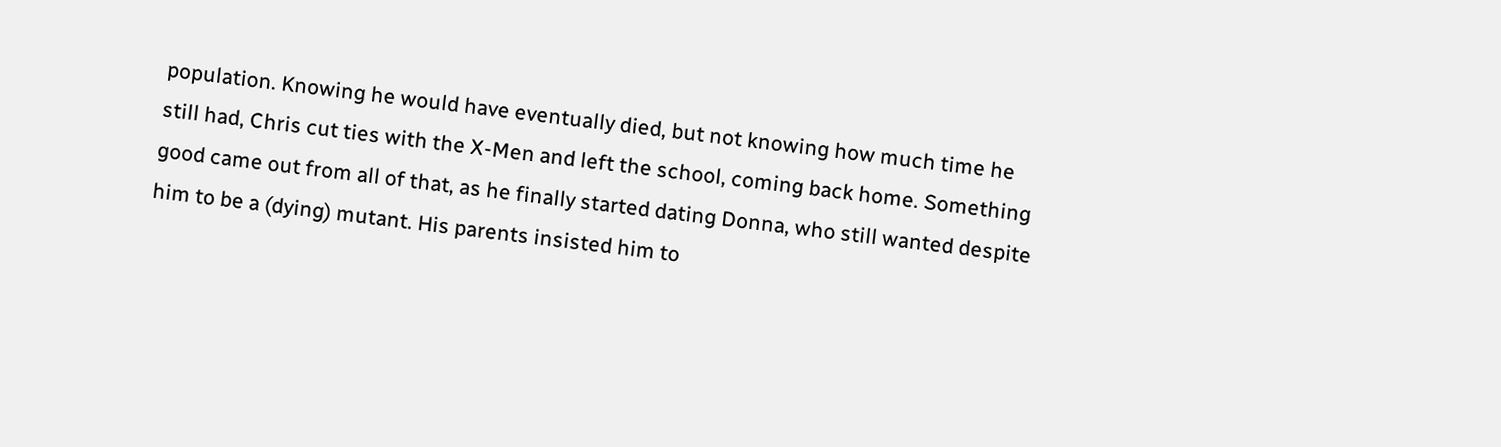population. Knowing he would have eventually died, but not knowing how much time he still had, Chris cut ties with the X-Men and left the school, coming back home. Something good came out from all of that, as he finally started dating Donna, who still wanted despite him to be a (dying) mutant. His parents insisted him to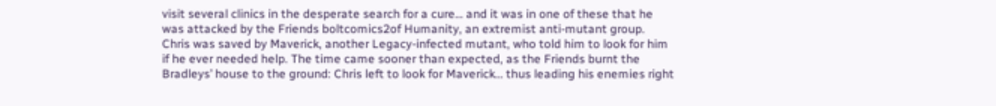visit several clinics in the desperate search for a cure… and it was in one of these that he was attacked by the Friends boltcomics2of Humanity, an extremist anti-mutant group. Chris was saved by Maverick, another Legacy-infected mutant, who told him to look for him if he ever needed help. The time came sooner than expected, as the Friends burnt the Bradleys’ house to the ground: Chris left to look for Maverick… thus leading his enemies right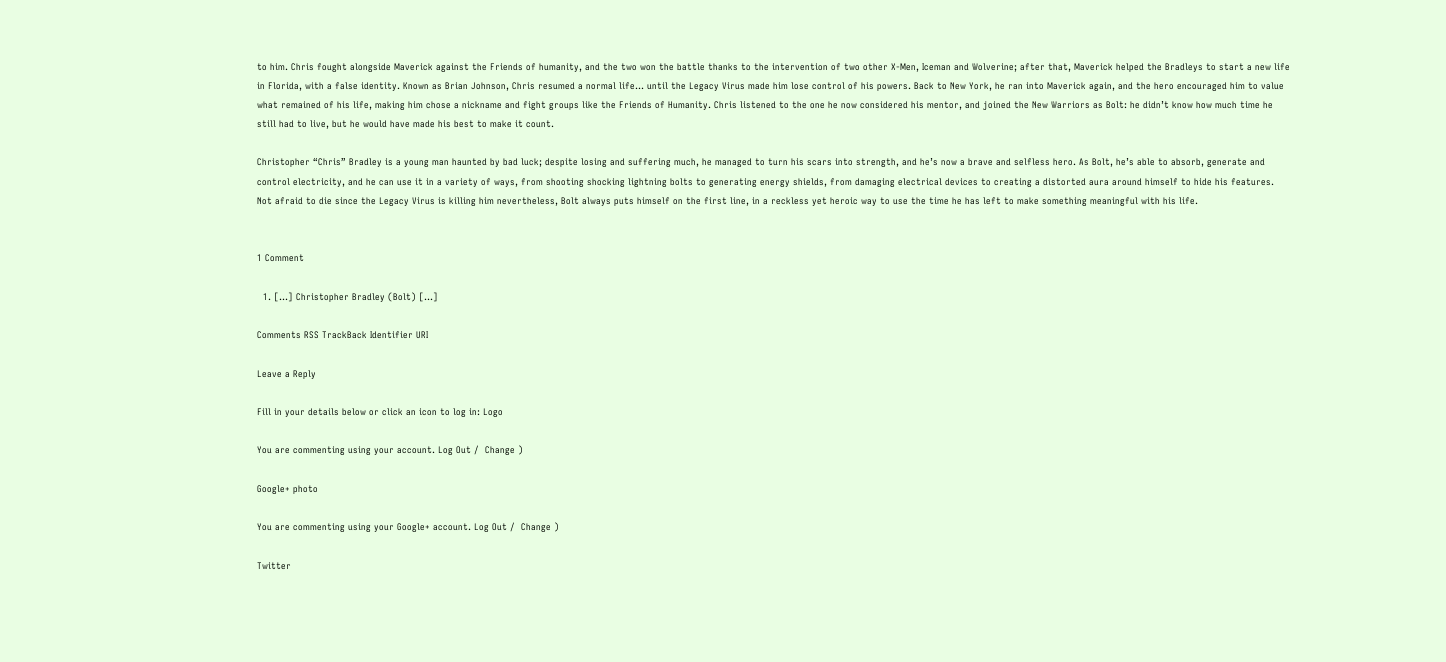to him. Chris fought alongside Maverick against the Friends of humanity, and the two won the battle thanks to the intervention of two other X-Men, Iceman and Wolverine; after that, Maverick helped the Bradleys to start a new life in Florida, with a false identity. Known as Brian Johnson, Chris resumed a normal life… until the Legacy Virus made him lose control of his powers. Back to New York, he ran into Maverick again, and the hero encouraged him to value what remained of his life, making him chose a nickname and fight groups like the Friends of Humanity. Chris listened to the one he now considered his mentor, and joined the New Warriors as Bolt: he didn’t know how much time he still had to live, but he would have made his best to make it count.

Christopher “Chris” Bradley is a young man haunted by bad luck; despite losing and suffering much, he managed to turn his scars into strength, and he’s now a brave and selfless hero. As Bolt, he’s able to absorb, generate and control electricity, and he can use it in a variety of ways, from shooting shocking lightning bolts to generating energy shields, from damaging electrical devices to creating a distorted aura around himself to hide his features. Not afraid to die since the Legacy Virus is killing him nevertheless, Bolt always puts himself on the first line, in a reckless yet heroic way to use the time he has left to make something meaningful with his life.


1 Comment

  1. […] Christopher Bradley (Bolt) […]

Comments RSS TrackBack Identifier URI

Leave a Reply

Fill in your details below or click an icon to log in: Logo

You are commenting using your account. Log Out /  Change )

Google+ photo

You are commenting using your Google+ account. Log Out /  Change )

Twitter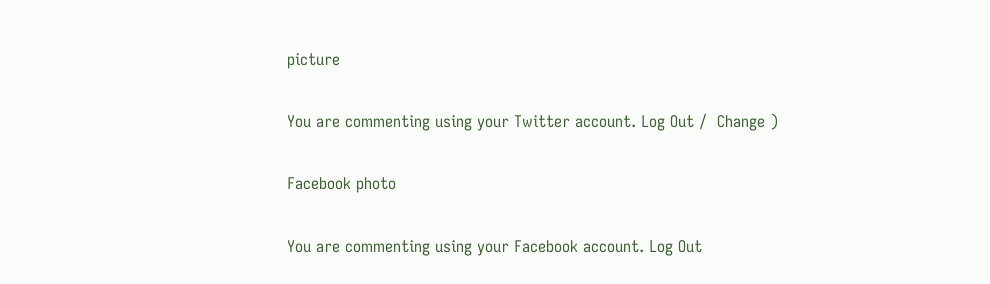picture

You are commenting using your Twitter account. Log Out /  Change )

Facebook photo

You are commenting using your Facebook account. Log Out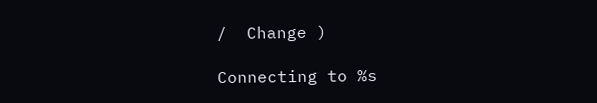/  Change )

Connecting to %s